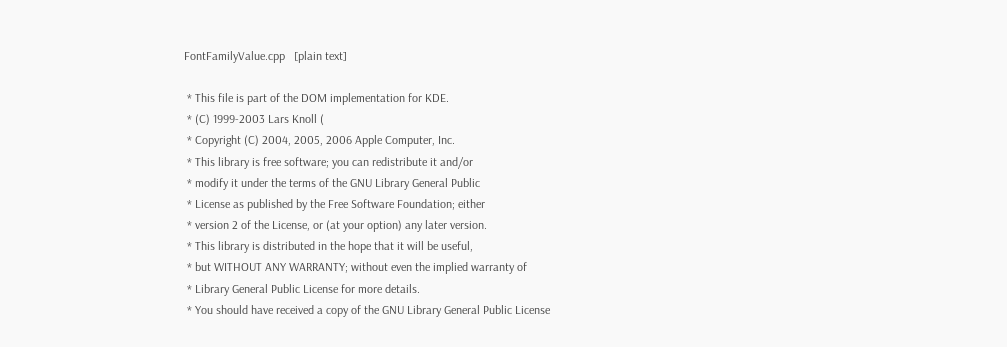FontFamilyValue.cpp   [plain text]

 * This file is part of the DOM implementation for KDE.
 * (C) 1999-2003 Lars Knoll (
 * Copyright (C) 2004, 2005, 2006 Apple Computer, Inc.
 * This library is free software; you can redistribute it and/or
 * modify it under the terms of the GNU Library General Public
 * License as published by the Free Software Foundation; either
 * version 2 of the License, or (at your option) any later version.
 * This library is distributed in the hope that it will be useful,
 * but WITHOUT ANY WARRANTY; without even the implied warranty of
 * Library General Public License for more details.
 * You should have received a copy of the GNU Library General Public License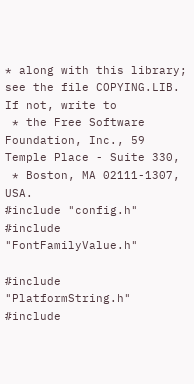* along with this library; see the file COPYING.LIB.  If not, write to
 * the Free Software Foundation, Inc., 59 Temple Place - Suite 330,
 * Boston, MA 02111-1307, USA.
#include "config.h"
#include "FontFamilyValue.h"

#include "PlatformString.h"
#include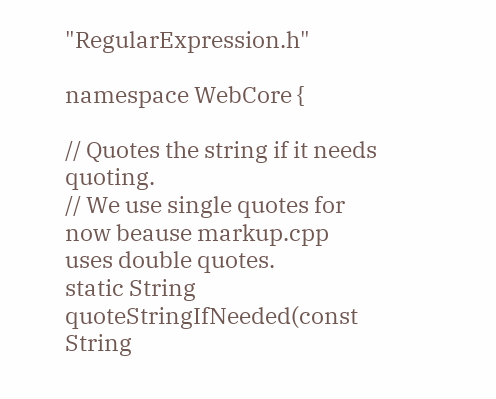"RegularExpression.h"

namespace WebCore {

// Quotes the string if it needs quoting.
// We use single quotes for now beause markup.cpp uses double quotes.
static String quoteStringIfNeeded(const String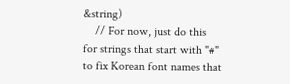&string)
    // For now, just do this for strings that start with "#" to fix Korean font names that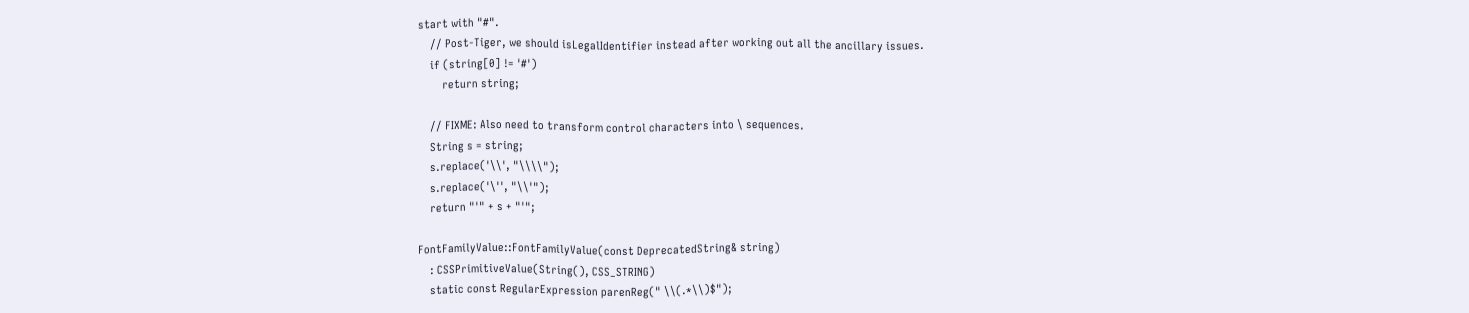start with "#".
    // Post-Tiger, we should isLegalIdentifier instead after working out all the ancillary issues.
    if (string[0] != '#')
        return string;

    // FIXME: Also need to transform control characters into \ sequences.
    String s = string;
    s.replace('\\', "\\\\");
    s.replace('\'', "\\'");
    return "'" + s + "'";

FontFamilyValue::FontFamilyValue(const DeprecatedString& string)
    : CSSPrimitiveValue(String(), CSS_STRING)
    static const RegularExpression parenReg(" \\(.*\\)$");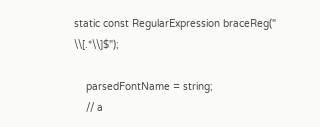static const RegularExpression braceReg(" \\[.*\\]$");

    parsedFontName = string;
    // a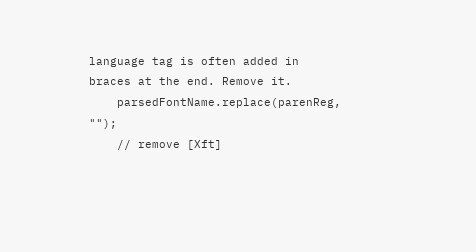language tag is often added in braces at the end. Remove it.
    parsedFontName.replace(parenReg, "");
    // remove [Xft]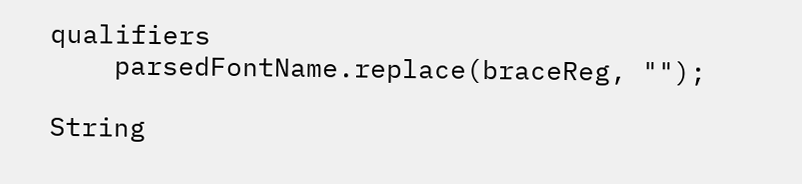qualifiers
    parsedFontName.replace(braceReg, "");

String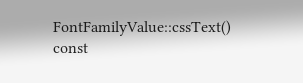FontFamilyValue::cssText() const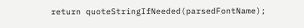return quoteStringIfNeeded(parsedFontName);